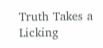Truth Takes a Licking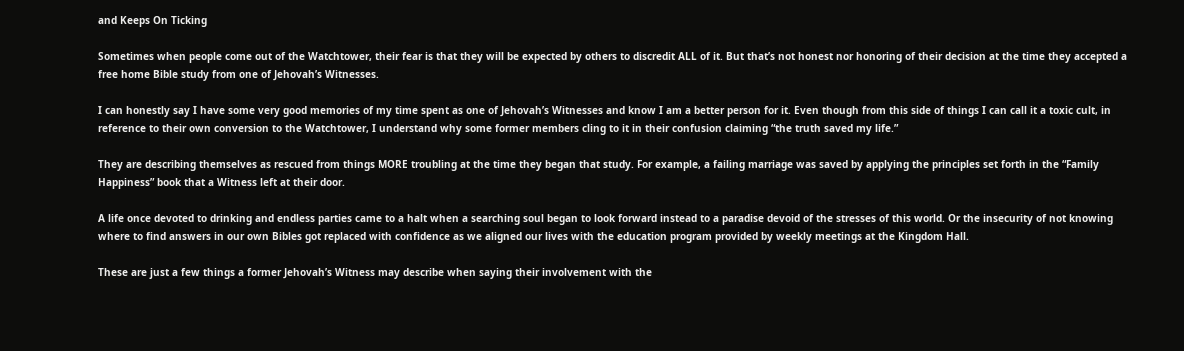and Keeps On Ticking

Sometimes when people come out of the Watchtower, their fear is that they will be expected by others to discredit ALL of it. But that’s not honest nor honoring of their decision at the time they accepted a free home Bible study from one of Jehovah’s Witnesses.

I can honestly say I have some very good memories of my time spent as one of Jehovah’s Witnesses and know I am a better person for it. Even though from this side of things I can call it a toxic cult, in reference to their own conversion to the Watchtower, I understand why some former members cling to it in their confusion claiming “the truth saved my life.”

They are describing themselves as rescued from things MORE troubling at the time they began that study. For example, a failing marriage was saved by applying the principles set forth in the “Family Happiness” book that a Witness left at their door.

A life once devoted to drinking and endless parties came to a halt when a searching soul began to look forward instead to a paradise devoid of the stresses of this world. Or the insecurity of not knowing where to find answers in our own Bibles got replaced with confidence as we aligned our lives with the education program provided by weekly meetings at the Kingdom Hall.

These are just a few things a former Jehovah’s Witness may describe when saying their involvement with the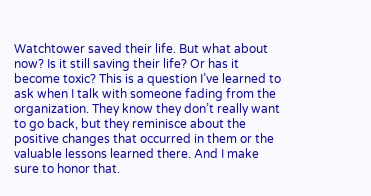Watchtower saved their life. But what about now? Is it still saving their life? Or has it become toxic? This is a question I’ve learned to ask when I talk with someone fading from the organization. They know they don’t really want to go back, but they reminisce about the positive changes that occurred in them or the valuable lessons learned there. And I make sure to honor that.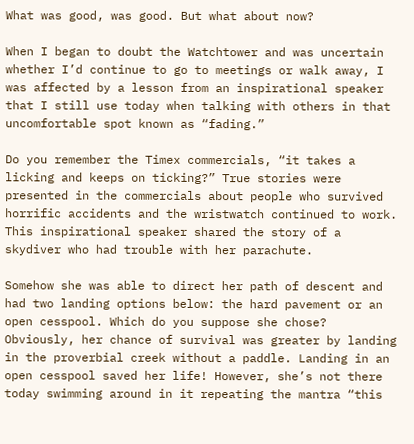What was good, was good. But what about now?

When I began to doubt the Watchtower and was uncertain whether I’d continue to go to meetings or walk away, I was affected by a lesson from an inspirational speaker that I still use today when talking with others in that uncomfortable spot known as “fading.”

Do you remember the Timex commercials, “it takes a licking and keeps on ticking?” True stories were presented in the commercials about people who survived horrific accidents and the wristwatch continued to work. This inspirational speaker shared the story of a skydiver who had trouble with her parachute.

Somehow she was able to direct her path of descent and had two landing options below: the hard pavement or an open cesspool. Which do you suppose she chose? Obviously, her chance of survival was greater by landing in the proverbial creek without a paddle. Landing in an open cesspool saved her life! However, she’s not there today swimming around in it repeating the mantra “this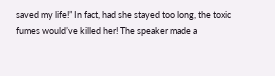saved my life!” In fact, had she stayed too long, the toxic fumes would’ve killed her! The speaker made a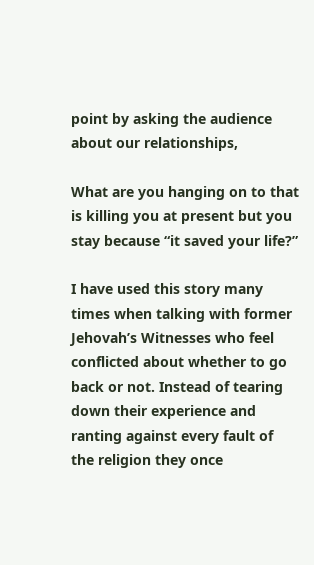point by asking the audience about our relationships,

What are you hanging on to that is killing you at present but you stay because “it saved your life?”

I have used this story many times when talking with former Jehovah’s Witnesses who feel conflicted about whether to go back or not. Instead of tearing down their experience and ranting against every fault of the religion they once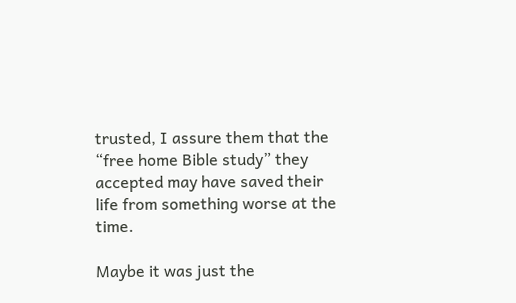trusted, I assure them that the “free home Bible study” they accepted may have saved their life from something worse at the time.

Maybe it was just the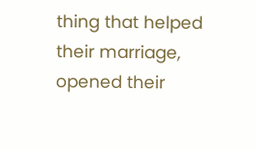thing that helped their marriage, opened their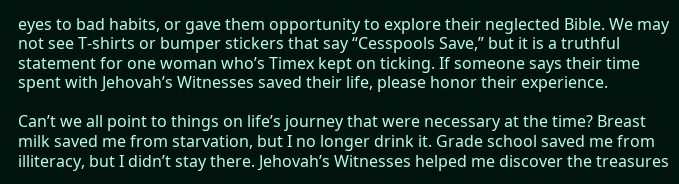eyes to bad habits, or gave them opportunity to explore their neglected Bible. We may not see T-shirts or bumper stickers that say “Cesspools Save,” but it is a truthful statement for one woman who’s Timex kept on ticking. If someone says their time spent with Jehovah’s Witnesses saved their life, please honor their experience.

Can’t we all point to things on life’s journey that were necessary at the time? Breast milk saved me from starvation, but I no longer drink it. Grade school saved me from illiteracy, but I didn’t stay there. Jehovah’s Witnesses helped me discover the treasures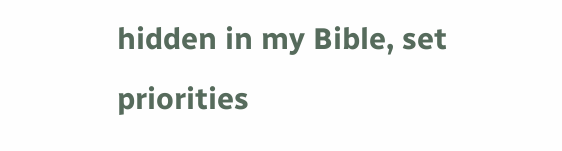hidden in my Bible, set priorities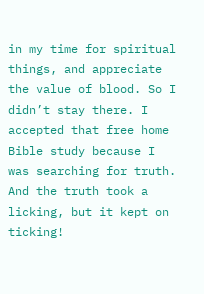in my time for spiritual things, and appreciate the value of blood. So I didn’t stay there. I accepted that free home Bible study because I was searching for truth. And the truth took a licking, but it kept on ticking!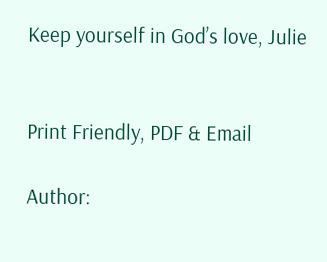Keep yourself in God’s love, Julie


Print Friendly, PDF & Email

Author: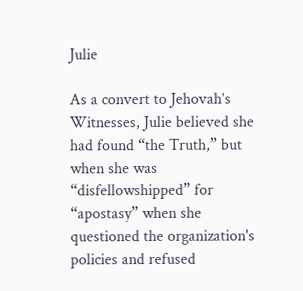Julie

As a convert to Jehovah’s Witnesses, Julie believed she had found “the Truth,” but when she was “disfellowshipped” for “apostasy” when she questioned the organization's policies and refused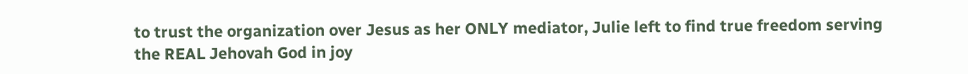to trust the organization over Jesus as her ONLY mediator, Julie left to find true freedom serving the REAL Jehovah God in joy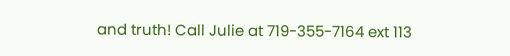and truth! Call Julie at 719-355-7164 ext 113